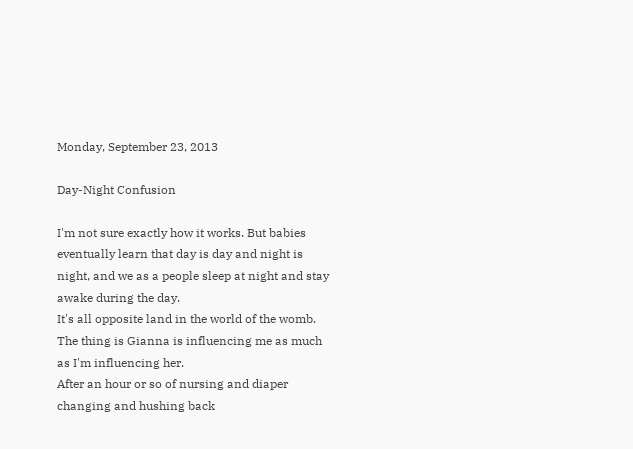Monday, September 23, 2013

Day-Night Confusion

I'm not sure exactly how it works. But babies eventually learn that day is day and night is night, and we as a people sleep at night and stay awake during the day.
It's all opposite land in the world of the womb.
The thing is Gianna is influencing me as much as I'm influencing her.
After an hour or so of nursing and diaper changing and hushing back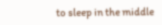to sleep in the middle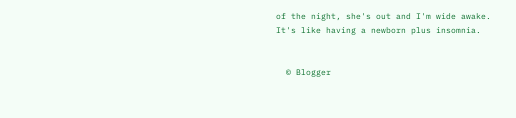of the night, she's out and I'm wide awake.
It's like having a newborn plus insomnia.


  © Blogger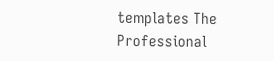templates The Professional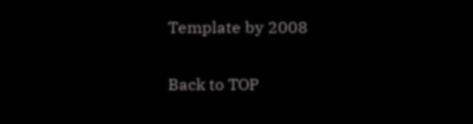Template by 2008

Back to TOP